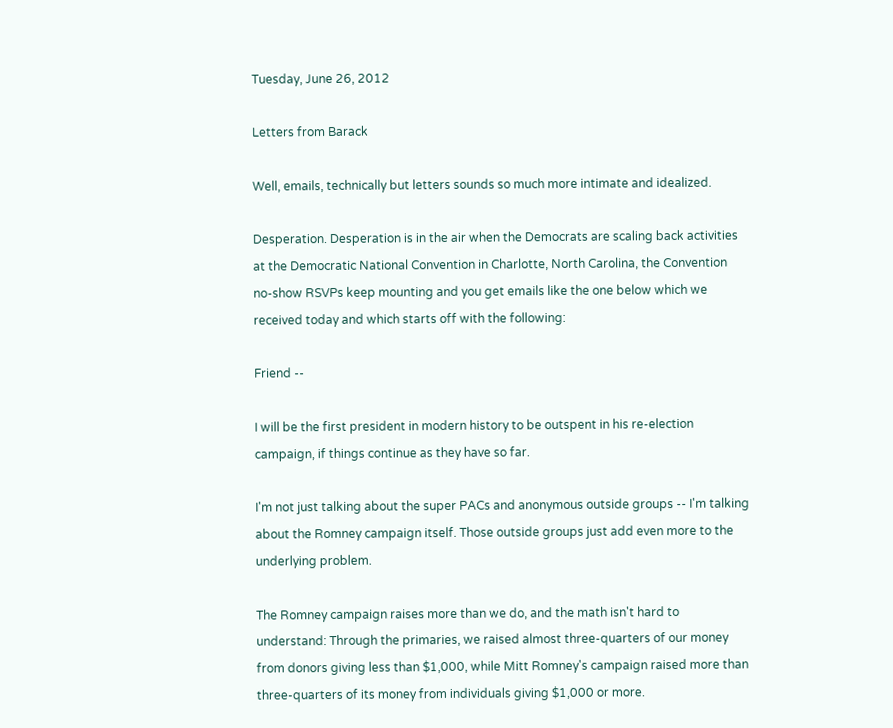Tuesday, June 26, 2012

Letters from Barack

Well, emails, technically but letters sounds so much more intimate and idealized.

Desperation. Desperation is in the air when the Democrats are scaling back activities at the Democratic National Convention in Charlotte, North Carolina, the Convention no-show RSVPs keep mounting and you get emails like the one below which we received today and which starts off with the following:

Friend --

I will be the first president in modern history to be outspent in his re-election campaign, if things continue as they have so far.

I'm not just talking about the super PACs and anonymous outside groups -- I'm talking about the Romney campaign itself. Those outside groups just add even more to the underlying problem.

The Romney campaign raises more than we do, and the math isn't hard to understand: Through the primaries, we raised almost three-quarters of our money from donors giving less than $1,000, while Mitt Romney's campaign raised more than three-quarters of its money from individuals giving $1,000 or more.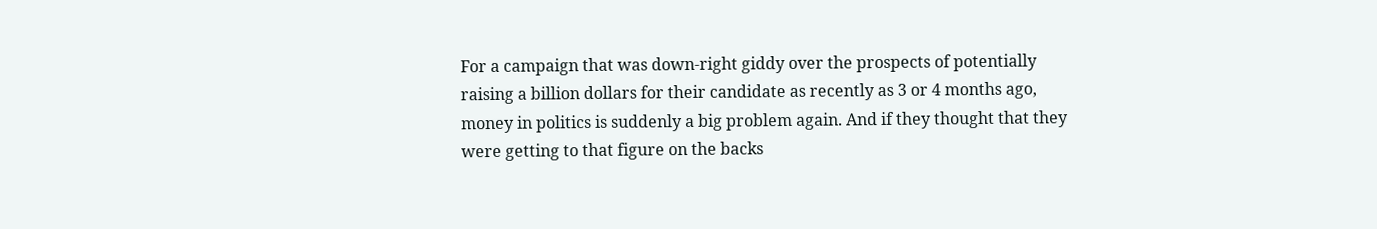For a campaign that was down-right giddy over the prospects of potentially raising a billion dollars for their candidate as recently as 3 or 4 months ago, money in politics is suddenly a big problem again. And if they thought that they were getting to that figure on the backs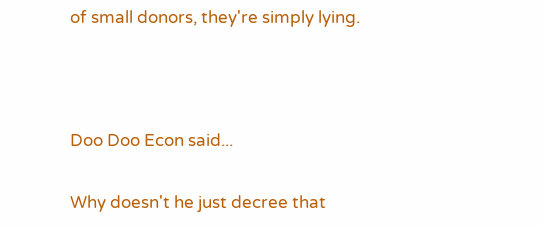of small donors, they're simply lying.



Doo Doo Econ said...

Why doesn't he just decree that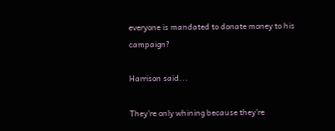everyone is mandated to donate money to his campaign?

Harrison said...

They're only whining because they're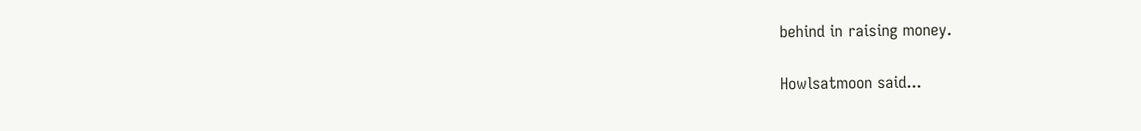behind in raising money.

Howlsatmoon said...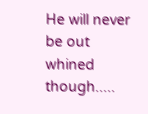He will never be out whined though.....